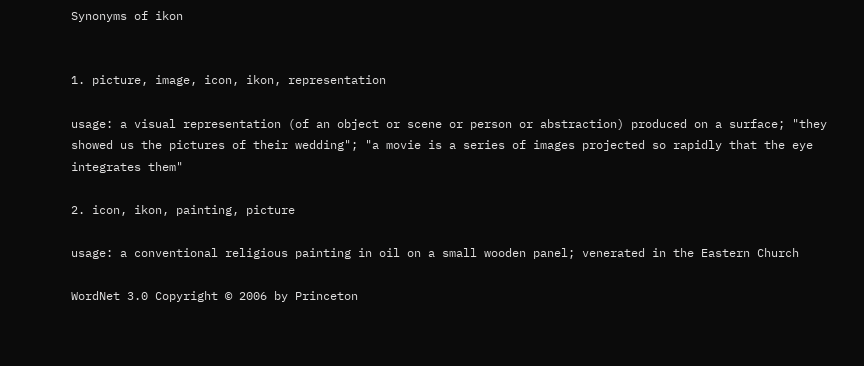Synonyms of ikon


1. picture, image, icon, ikon, representation

usage: a visual representation (of an object or scene or person or abstraction) produced on a surface; "they showed us the pictures of their wedding"; "a movie is a series of images projected so rapidly that the eye integrates them"

2. icon, ikon, painting, picture

usage: a conventional religious painting in oil on a small wooden panel; venerated in the Eastern Church

WordNet 3.0 Copyright © 2006 by Princeton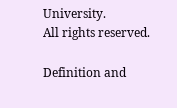University.
All rights reserved.

Definition and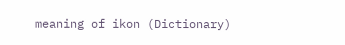meaning of ikon (Dictionary)